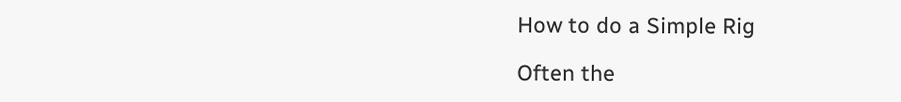How to do a Simple Rig

Often the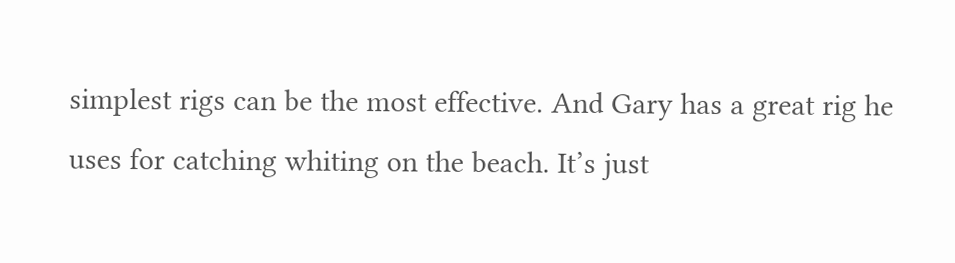simplest rigs can be the most effective. And Gary has a great rig he uses for catching whiting on the beach. It’s just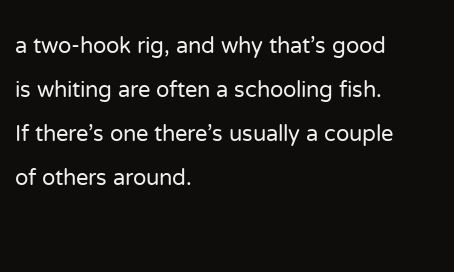a two-hook rig, and why that’s good is whiting are often a schooling fish. If there’s one there’s usually a couple of others around.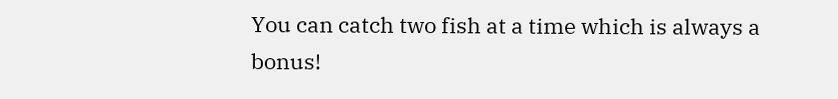You can catch two fish at a time which is always a bonus!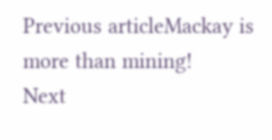Previous articleMackay is more than mining!
Next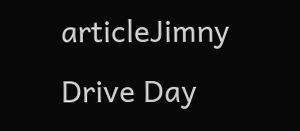articleJimny Drive Day